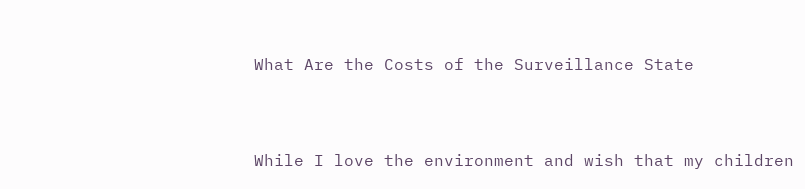What Are the Costs of the Surveillance State


While I love the environment and wish that my children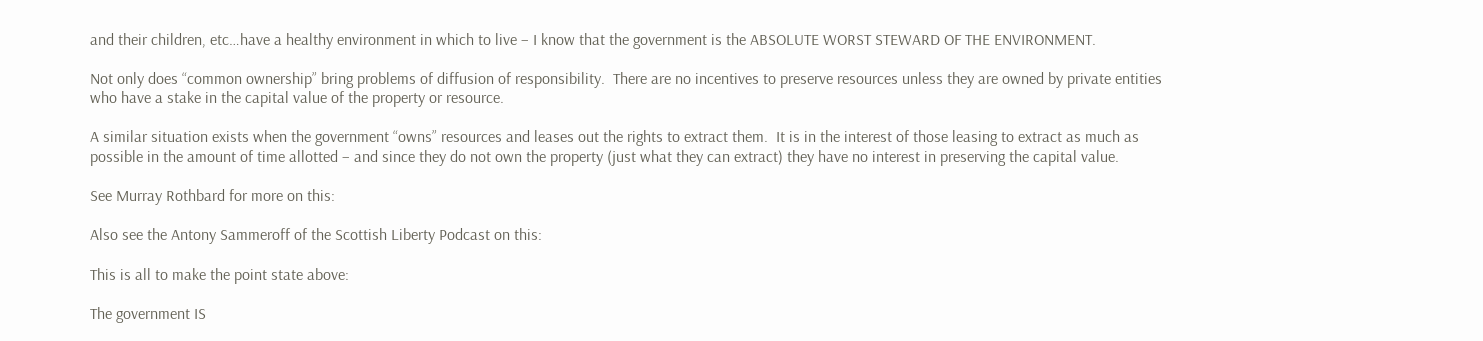and their children, etc…have a healthy environment in which to live – I know that the government is the ABSOLUTE WORST STEWARD OF THE ENVIRONMENT.

Not only does “common ownership” bring problems of diffusion of responsibility.  There are no incentives to preserve resources unless they are owned by private entities who have a stake in the capital value of the property or resource.

A similar situation exists when the government “owns” resources and leases out the rights to extract them.  It is in the interest of those leasing to extract as much as possible in the amount of time allotted – and since they do not own the property (just what they can extract) they have no interest in preserving the capital value.

See Murray Rothbard for more on this:

Also see the Antony Sammeroff of the Scottish Liberty Podcast on this:

This is all to make the point state above:

The government IS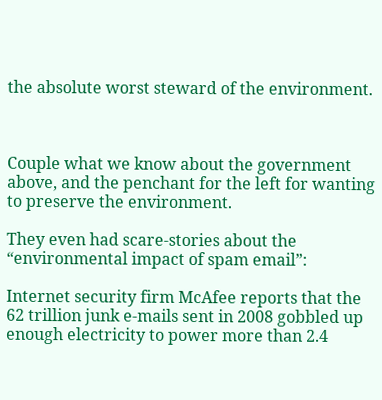the absolute worst steward of the environment.



Couple what we know about the government above, and the penchant for the left for wanting to preserve the environment.

They even had scare-stories about the “environmental impact of spam email”:

Internet security firm McAfee reports that the 62 trillion junk e-mails sent in 2008 gobbled up enough electricity to power more than 2.4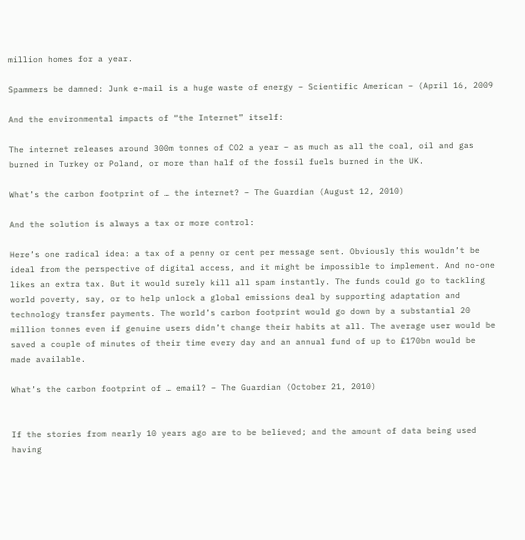million homes for a year.

Spammers be damned: Junk e-mail is a huge waste of energy – Scientific American – (April 16, 2009

And the environmental impacts of “the Internet” itself:

The internet releases around 300m tonnes of CO2 a year – as much as all the coal, oil and gas burned in Turkey or Poland, or more than half of the fossil fuels burned in the UK.

What’s the carbon footprint of … the internet? – The Guardian (August 12, 2010)

And the solution is always a tax or more control:

Here’s one radical idea: a tax of a penny or cent per message sent. Obviously this wouldn’t be ideal from the perspective of digital access, and it might be impossible to implement. And no-one likes an extra tax. But it would surely kill all spam instantly. The funds could go to tackling world poverty, say, or to help unlock a global emissions deal by supporting adaptation and technology transfer payments. The world’s carbon footprint would go down by a substantial 20 million tonnes even if genuine users didn’t change their habits at all. The average user would be saved a couple of minutes of their time every day and an annual fund of up to £170bn would be made available.

What’s the carbon footprint of … email? – The Guardian (October 21, 2010)


If the stories from nearly 10 years ago are to be believed; and the amount of data being used having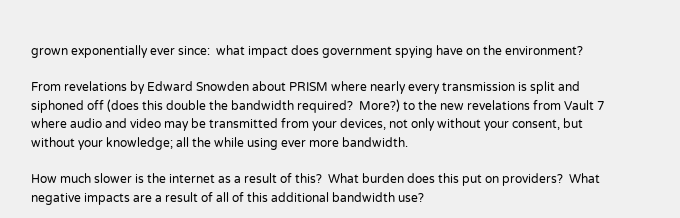grown exponentially ever since:  what impact does government spying have on the environment?

From revelations by Edward Snowden about PRISM where nearly every transmission is split and siphoned off (does this double the bandwidth required?  More?) to the new revelations from Vault 7 where audio and video may be transmitted from your devices, not only without your consent, but without your knowledge; all the while using ever more bandwidth.

How much slower is the internet as a result of this?  What burden does this put on providers?  What negative impacts are a result of all of this additional bandwidth use?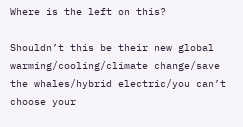Where is the left on this?

Shouldn’t this be their new global warming/cooling/climate change/save the whales/hybrid electric/you can’t choose your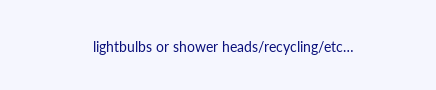lightbulbs or shower heads/recycling/etc…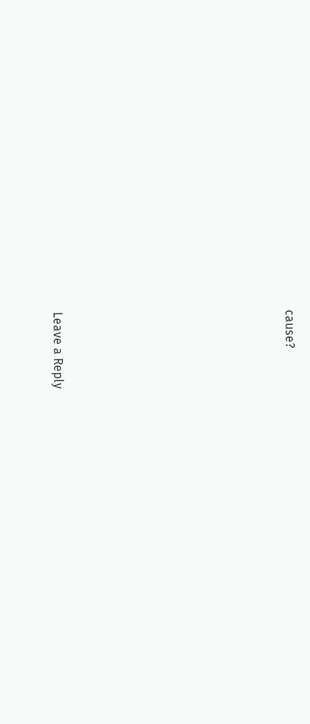cause?








Leave a Reply